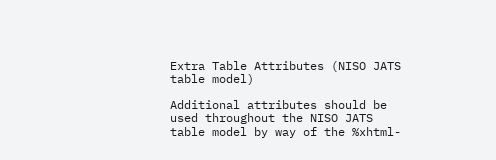Extra Table Attributes (NISO JATS table model)

Additional attributes should be used throughout the NISO JATS table model by way of the %xhtml-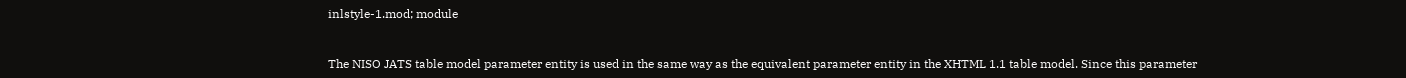inlstyle-1.mod; module


The NISO JATS table model parameter entity is used in the same way as the equivalent parameter entity in the XHTML 1.1 table model. Since this parameter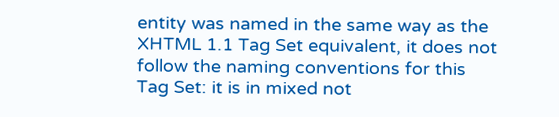entity was named in the same way as the XHTML 1.1 Tag Set equivalent, it does not follow the naming conventions for this Tag Set: it is in mixed not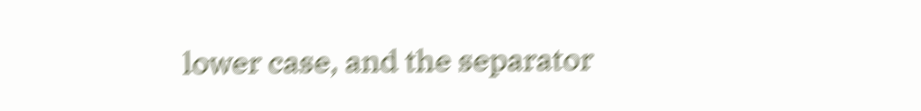lower case, and the separator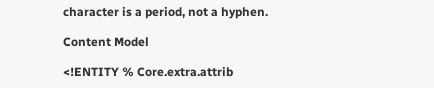character is a period, not a hyphen.

Content Model

<!ENTITY % Core.extra.attrib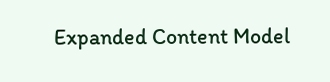Expanded Content Model